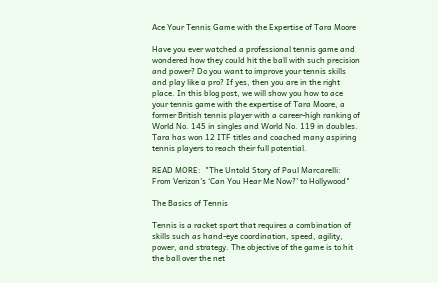Ace Your Tennis Game with the Expertise of Tara Moore

Have you ever watched a professional tennis game and wondered how they could hit the ball with such precision and power? Do you want to improve your tennis skills and play like a pro? If yes, then you are in the right place. In this blog post, we will show you how to ace your tennis game with the expertise of Tara Moore, a former British tennis player with a career-high ranking of World No. 145 in singles and World No. 119 in doubles. Tara has won 12 ITF titles and coached many aspiring tennis players to reach their full potential.

READ MORE:  "The Untold Story of Paul Marcarelli: From Verizon's ‘Can You Hear Me Now?’ to Hollywood"

The Basics of Tennis

Tennis is a racket sport that requires a combination of skills such as hand-eye coordination, speed, agility, power, and strategy. The objective of the game is to hit the ball over the net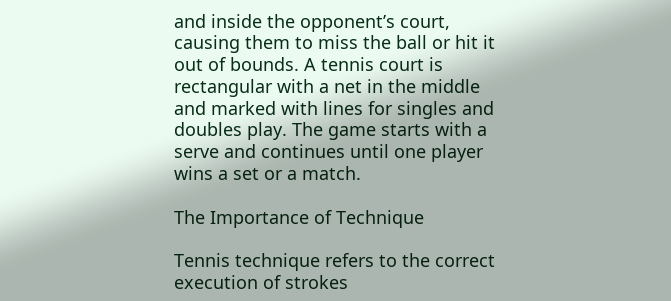and inside the opponent’s court, causing them to miss the ball or hit it out of bounds. A tennis court is rectangular with a net in the middle and marked with lines for singles and doubles play. The game starts with a serve and continues until one player wins a set or a match.

The Importance of Technique

Tennis technique refers to the correct execution of strokes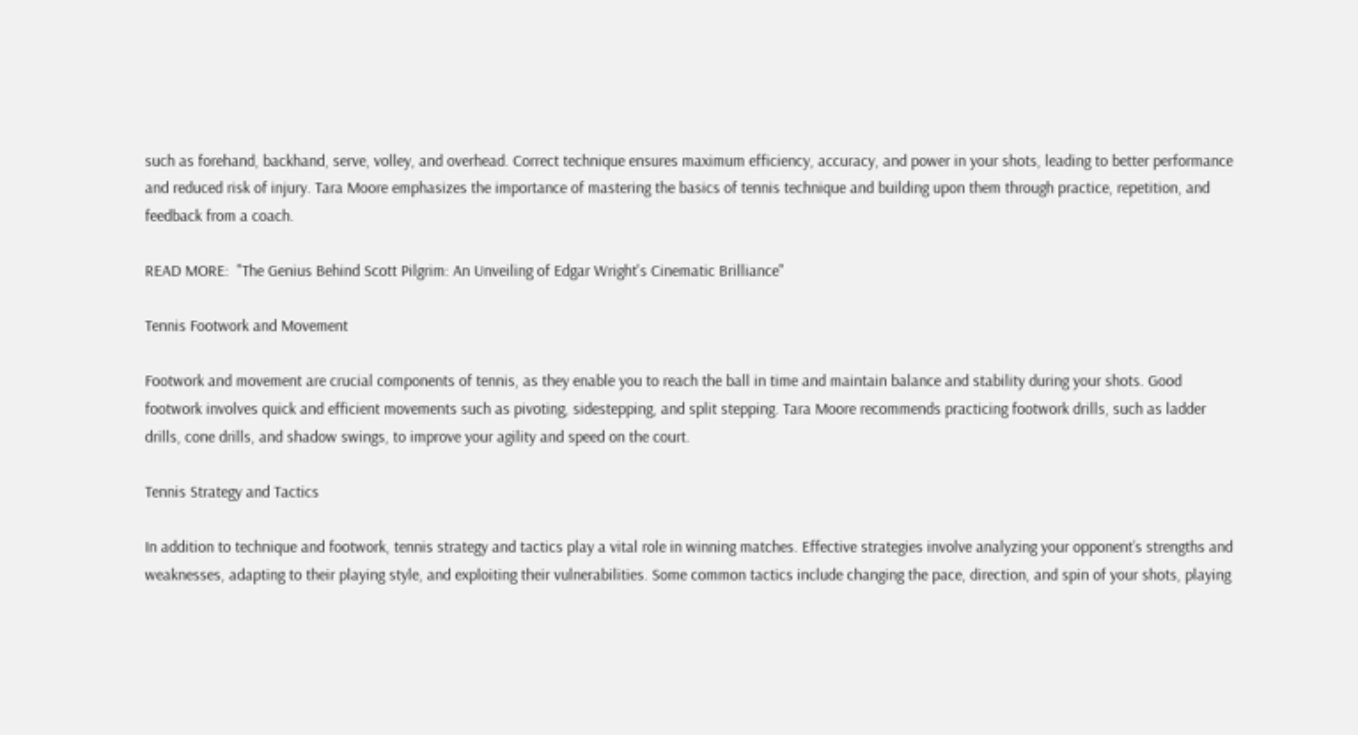such as forehand, backhand, serve, volley, and overhead. Correct technique ensures maximum efficiency, accuracy, and power in your shots, leading to better performance and reduced risk of injury. Tara Moore emphasizes the importance of mastering the basics of tennis technique and building upon them through practice, repetition, and feedback from a coach.

READ MORE:  "The Genius Behind Scott Pilgrim: An Unveiling of Edgar Wright's Cinematic Brilliance"

Tennis Footwork and Movement

Footwork and movement are crucial components of tennis, as they enable you to reach the ball in time and maintain balance and stability during your shots. Good footwork involves quick and efficient movements such as pivoting, sidestepping, and split stepping. Tara Moore recommends practicing footwork drills, such as ladder drills, cone drills, and shadow swings, to improve your agility and speed on the court.

Tennis Strategy and Tactics

In addition to technique and footwork, tennis strategy and tactics play a vital role in winning matches. Effective strategies involve analyzing your opponent’s strengths and weaknesses, adapting to their playing style, and exploiting their vulnerabilities. Some common tactics include changing the pace, direction, and spin of your shots, playing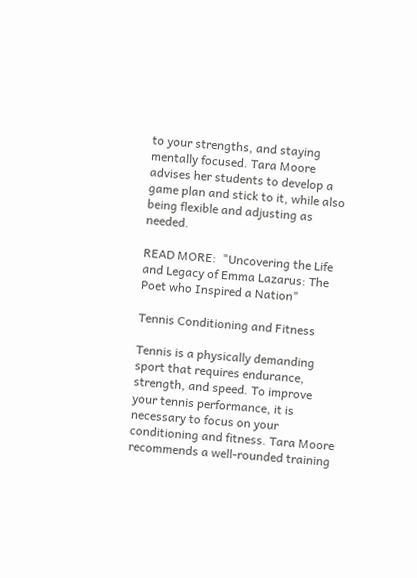to your strengths, and staying mentally focused. Tara Moore advises her students to develop a game plan and stick to it, while also being flexible and adjusting as needed.

READ MORE:  "Uncovering the Life and Legacy of Emma Lazarus: The Poet who Inspired a Nation"

Tennis Conditioning and Fitness

Tennis is a physically demanding sport that requires endurance, strength, and speed. To improve your tennis performance, it is necessary to focus on your conditioning and fitness. Tara Moore recommends a well-rounded training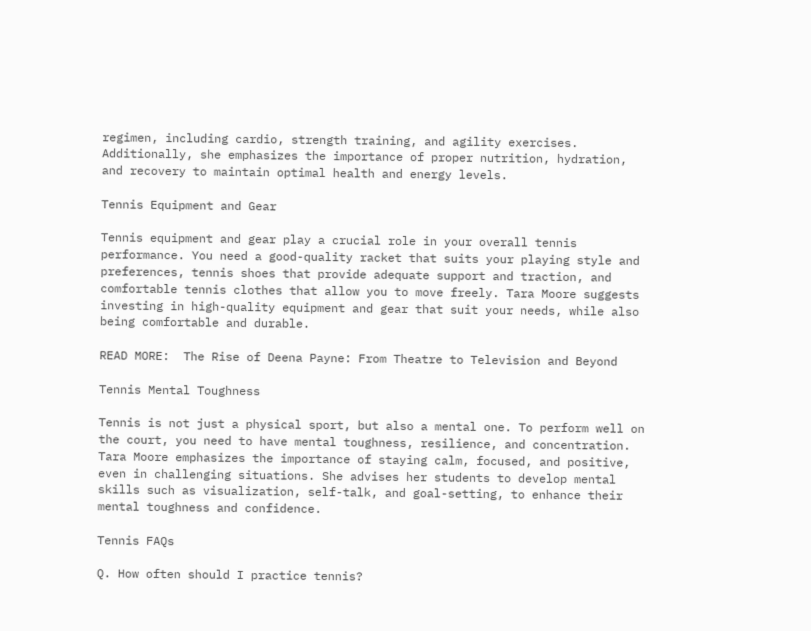regimen, including cardio, strength training, and agility exercises. Additionally, she emphasizes the importance of proper nutrition, hydration, and recovery to maintain optimal health and energy levels.

Tennis Equipment and Gear

Tennis equipment and gear play a crucial role in your overall tennis performance. You need a good-quality racket that suits your playing style and preferences, tennis shoes that provide adequate support and traction, and comfortable tennis clothes that allow you to move freely. Tara Moore suggests investing in high-quality equipment and gear that suit your needs, while also being comfortable and durable.

READ MORE:  The Rise of Deena Payne: From Theatre to Television and Beyond

Tennis Mental Toughness

Tennis is not just a physical sport, but also a mental one. To perform well on the court, you need to have mental toughness, resilience, and concentration. Tara Moore emphasizes the importance of staying calm, focused, and positive, even in challenging situations. She advises her students to develop mental skills such as visualization, self-talk, and goal-setting, to enhance their mental toughness and confidence.

Tennis FAQs

Q. How often should I practice tennis?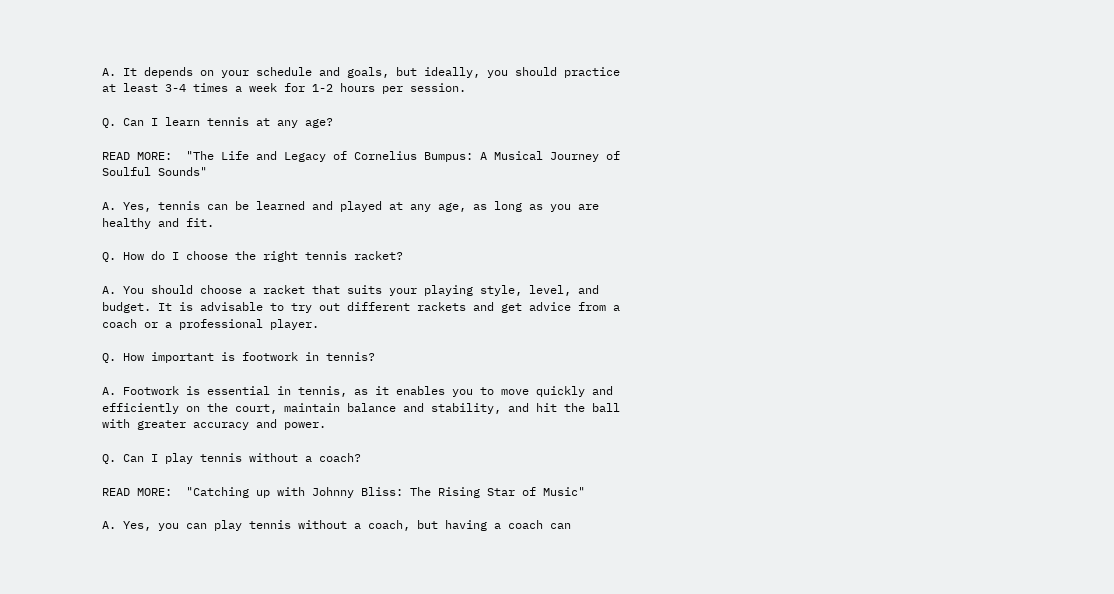A. It depends on your schedule and goals, but ideally, you should practice at least 3-4 times a week for 1-2 hours per session.

Q. Can I learn tennis at any age?

READ MORE:  "The Life and Legacy of Cornelius Bumpus: A Musical Journey of Soulful Sounds"

A. Yes, tennis can be learned and played at any age, as long as you are healthy and fit.

Q. How do I choose the right tennis racket?

A. You should choose a racket that suits your playing style, level, and budget. It is advisable to try out different rackets and get advice from a coach or a professional player.

Q. How important is footwork in tennis?

A. Footwork is essential in tennis, as it enables you to move quickly and efficiently on the court, maintain balance and stability, and hit the ball with greater accuracy and power.

Q. Can I play tennis without a coach?

READ MORE:  "Catching up with Johnny Bliss: The Rising Star of Music"

A. Yes, you can play tennis without a coach, but having a coach can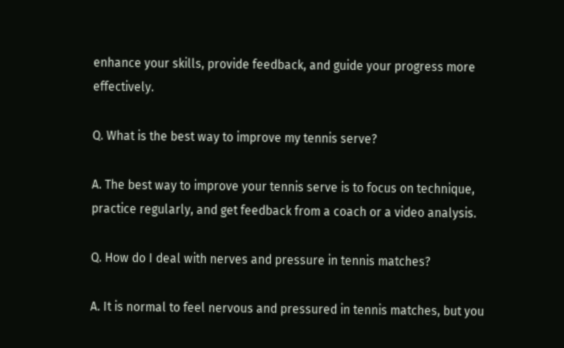enhance your skills, provide feedback, and guide your progress more effectively.

Q. What is the best way to improve my tennis serve?

A. The best way to improve your tennis serve is to focus on technique, practice regularly, and get feedback from a coach or a video analysis.

Q. How do I deal with nerves and pressure in tennis matches?

A. It is normal to feel nervous and pressured in tennis matches, but you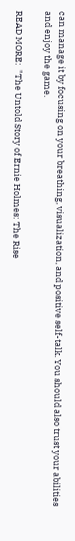can manage it by focusing on your breathing, visualization, and positive self-talk. You should also trust your abilities and enjoy the game.

READ MORE:  "The Untold Story of Ernie Holmes: The Rise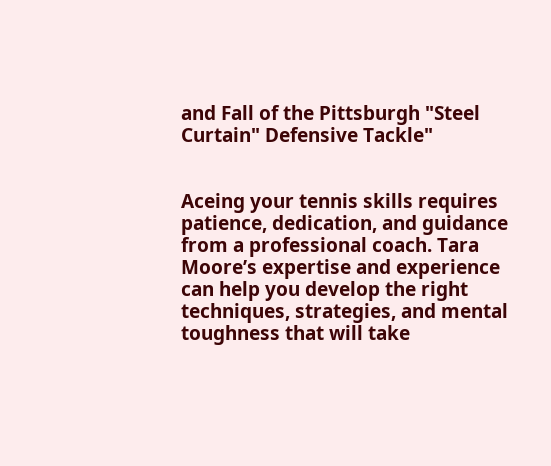and Fall of the Pittsburgh "Steel Curtain" Defensive Tackle"


Aceing your tennis skills requires patience, dedication, and guidance from a professional coach. Tara Moore’s expertise and experience can help you develop the right techniques, strategies, and mental toughness that will take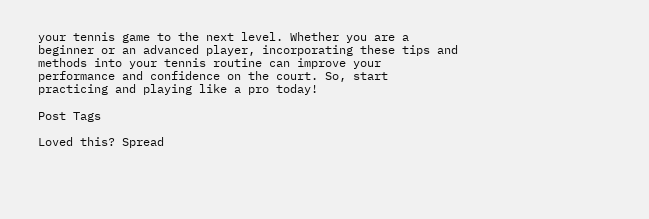your tennis game to the next level. Whether you are a beginner or an advanced player, incorporating these tips and methods into your tennis routine can improve your performance and confidence on the court. So, start practicing and playing like a pro today!

Post Tags

Loved this? Spread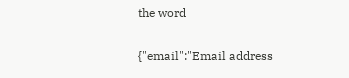the word

{"email":"Email address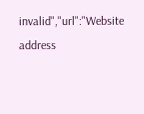invalid","url":"Website address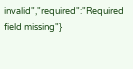invalid","required":"Required field missing"}